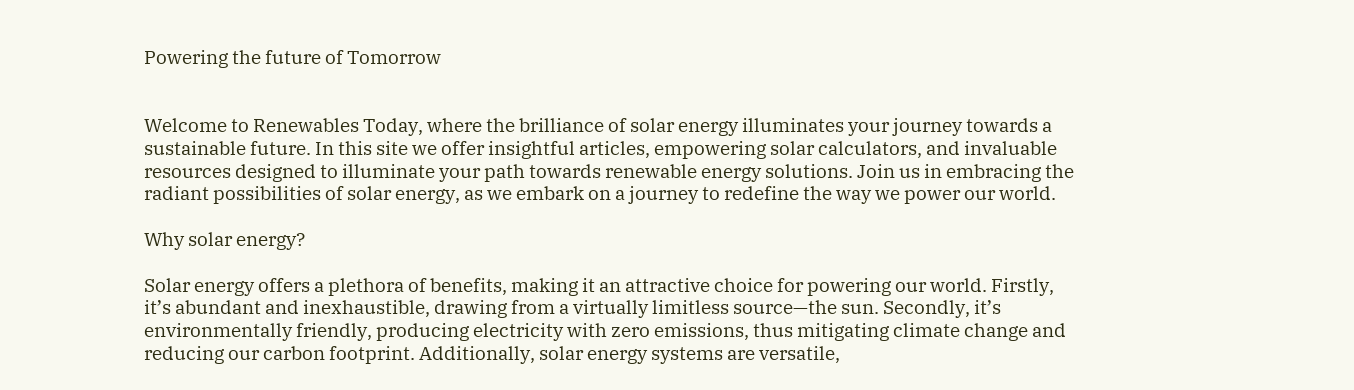Powering the future of Tomorrow


Welcome to Renewables Today, where the brilliance of solar energy illuminates your journey towards a sustainable future. In this site we offer insightful articles, empowering solar calculators, and invaluable resources designed to illuminate your path towards renewable energy solutions. Join us in embracing the radiant possibilities of solar energy, as we embark on a journey to redefine the way we power our world.

Why solar energy?

Solar energy offers a plethora of benefits, making it an attractive choice for powering our world. Firstly, it’s abundant and inexhaustible, drawing from a virtually limitless source—the sun. Secondly, it’s environmentally friendly, producing electricity with zero emissions, thus mitigating climate change and reducing our carbon footprint. Additionally, solar energy systems are versatile,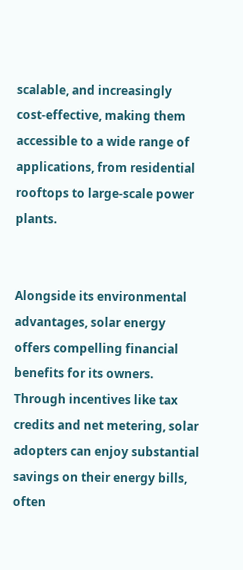scalable, and increasingly cost-effective, making them accessible to a wide range of applications, from residential rooftops to large-scale power plants.


Alongside its environmental advantages, solar energy offers compelling financial benefits for its owners. Through incentives like tax credits and net metering, solar adopters can enjoy substantial savings on their energy bills, often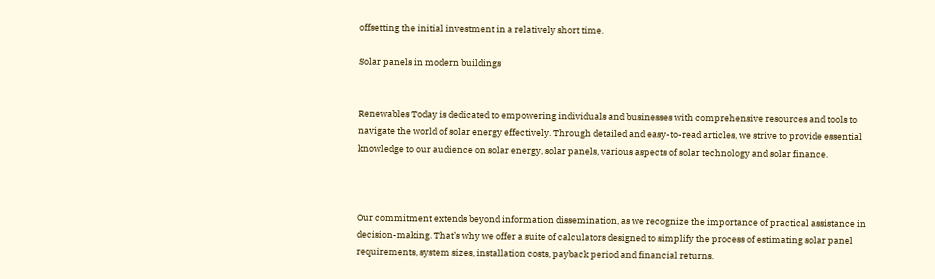offsetting the initial investment in a relatively short time.

Solar panels in modern buildings


Renewables Today is dedicated to empowering individuals and businesses with comprehensive resources and tools to navigate the world of solar energy effectively. Through detailed and easy-to-read articles, we strive to provide essential knowledge to our audience on solar energy, solar panels, various aspects of solar technology and solar finance.



Our commitment extends beyond information dissemination, as we recognize the importance of practical assistance in decision-making. That’s why we offer a suite of calculators designed to simplify the process of estimating solar panel requirements, system sizes, installation costs, payback period and financial returns.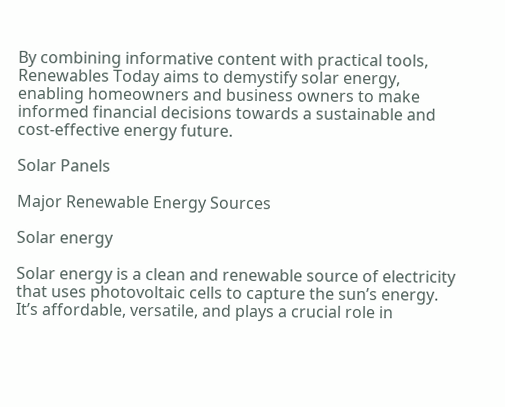By combining informative content with practical tools, Renewables Today aims to demystify solar energy, enabling homeowners and business owners to make informed financial decisions towards a sustainable and cost-effective energy future.

Solar Panels

Major Renewable Energy Sources

Solar energy

Solar energy is a clean and renewable source of electricity that uses photovoltaic cells to capture the sun’s energy. It’s affordable, versatile, and plays a crucial role in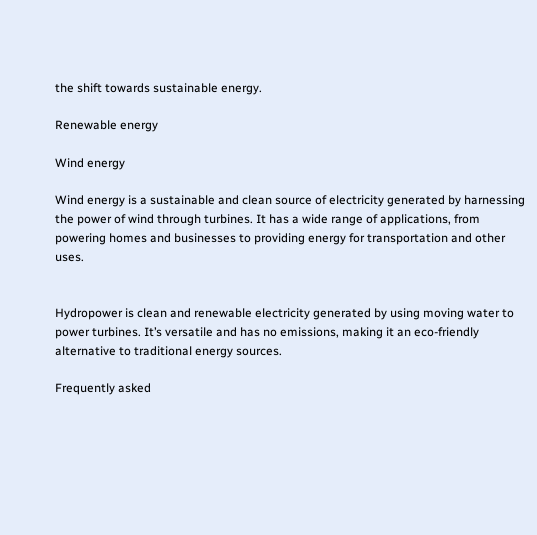the shift towards sustainable energy.

Renewable energy

Wind energy

Wind energy is a sustainable and clean source of electricity generated by harnessing the power of wind through turbines. It has a wide range of applications, from powering homes and businesses to providing energy for transportation and other uses.


Hydropower is clean and renewable electricity generated by using moving water to power turbines. It’s versatile and has no emissions, making it an eco-friendly alternative to traditional energy sources.

Frequently asked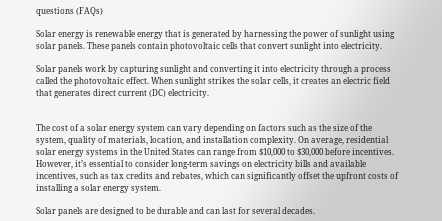questions (FAQs)

Solar energy is renewable energy that is generated by harnessing the power of sunlight using solar panels. These panels contain photovoltaic cells that convert sunlight into electricity.

Solar panels work by capturing sunlight and converting it into electricity through a process called the photovoltaic effect. When sunlight strikes the solar cells, it creates an electric field that generates direct current (DC) electricity.


The cost of a solar energy system can vary depending on factors such as the size of the system, quality of materials, location, and installation complexity. On average, residential solar energy systems in the United States can range from $10,000 to $30,000 before incentives. However, it’s essential to consider long-term savings on electricity bills and available incentives, such as tax credits and rebates, which can significantly offset the upfront costs of installing a solar energy system.

Solar panels are designed to be durable and can last for several decades.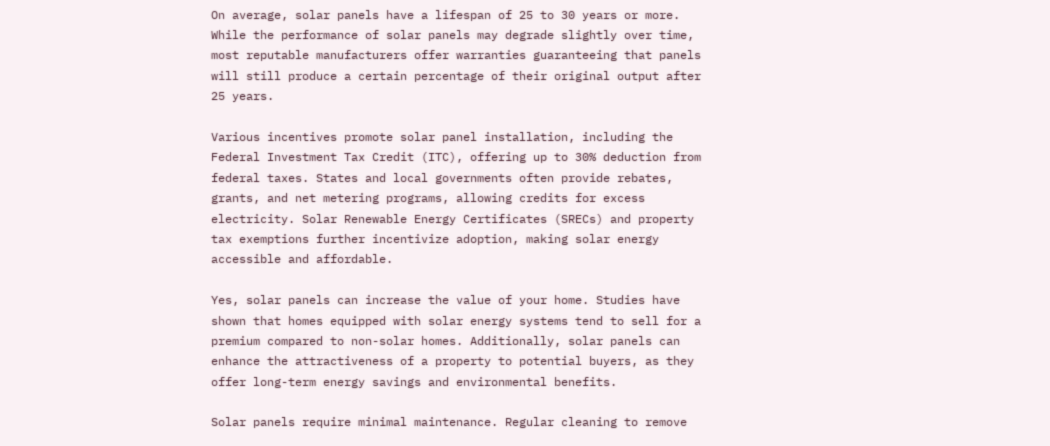On average, solar panels have a lifespan of 25 to 30 years or more. While the performance of solar panels may degrade slightly over time, most reputable manufacturers offer warranties guaranteeing that panels will still produce a certain percentage of their original output after 25 years.

Various incentives promote solar panel installation, including the Federal Investment Tax Credit (ITC), offering up to 30% deduction from federal taxes. States and local governments often provide rebates, grants, and net metering programs, allowing credits for excess electricity. Solar Renewable Energy Certificates (SRECs) and property tax exemptions further incentivize adoption, making solar energy accessible and affordable.

Yes, solar panels can increase the value of your home. Studies have shown that homes equipped with solar energy systems tend to sell for a premium compared to non-solar homes. Additionally, solar panels can enhance the attractiveness of a property to potential buyers, as they offer long-term energy savings and environmental benefits.

Solar panels require minimal maintenance. Regular cleaning to remove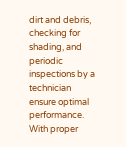dirt and debris, checking for shading, and periodic inspections by a technician ensure optimal performance. With proper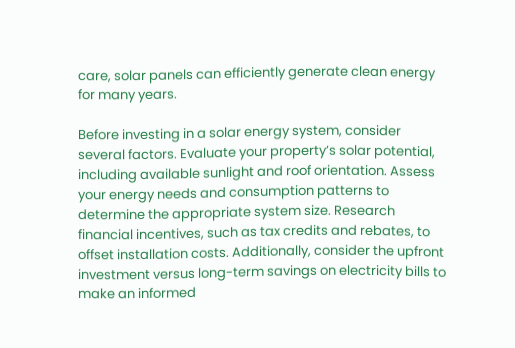care, solar panels can efficiently generate clean energy for many years.

Before investing in a solar energy system, consider several factors. Evaluate your property’s solar potential, including available sunlight and roof orientation. Assess your energy needs and consumption patterns to determine the appropriate system size. Research financial incentives, such as tax credits and rebates, to offset installation costs. Additionally, consider the upfront investment versus long-term savings on electricity bills to make an informed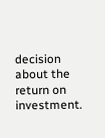decision about the return on investment.